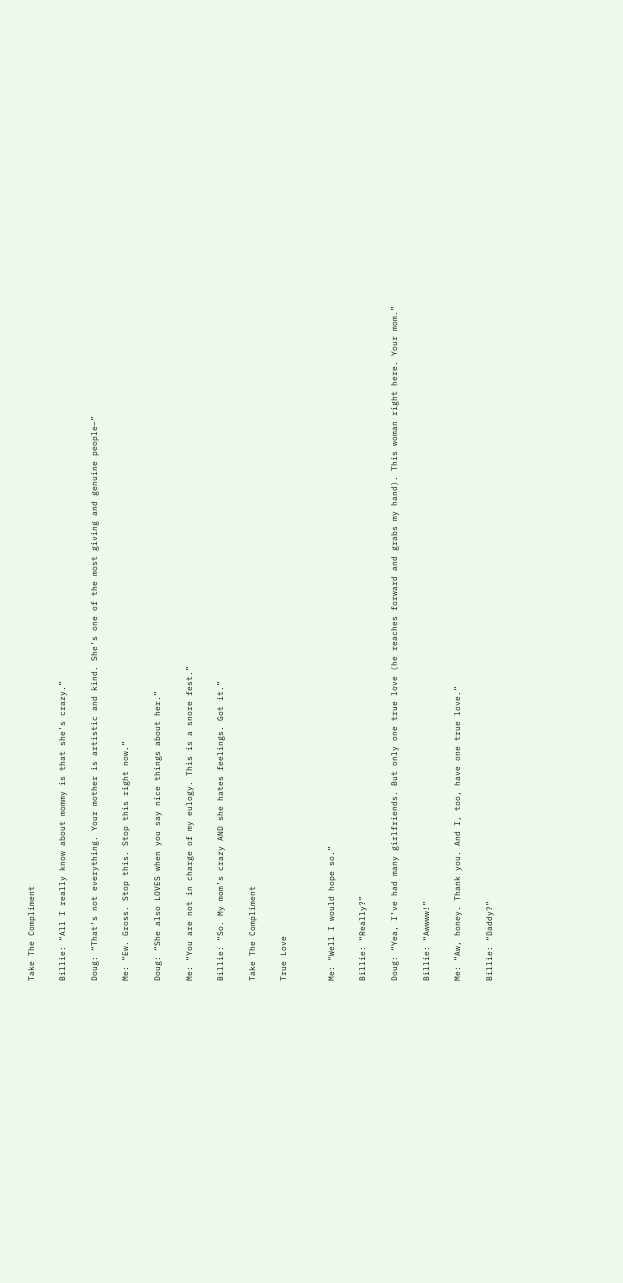Take The Compliment

Billie: “All I really know about mommy is that she’s crazy.”

Doug: “That’s not everything. Your mother is artistic and kind. She’s one of the most giving and genuine people–”

Me: “Ew. Gross. Stop this. Stop this right now.”

Doug: “She also LOVES when you say nice things about her.”

Me: “You are not in charge of my eulogy. This is a snore fest.”

Billie: “So. My mom’s crazy AND she hates feelings. Got it.”

Take The Compliment

True Love


Me: “Well I would hope so.”

Billie: “Really?”

Doug: “Yea, I’ve had many girlfriends. But only one true love (he reaches forward and grabs my hand). This woman right here. Your mom.”

Billie: “Awwww!”

Me: “Aw, honey. Thank you. And I, too, have one true love.”

Billie: “Daddy?”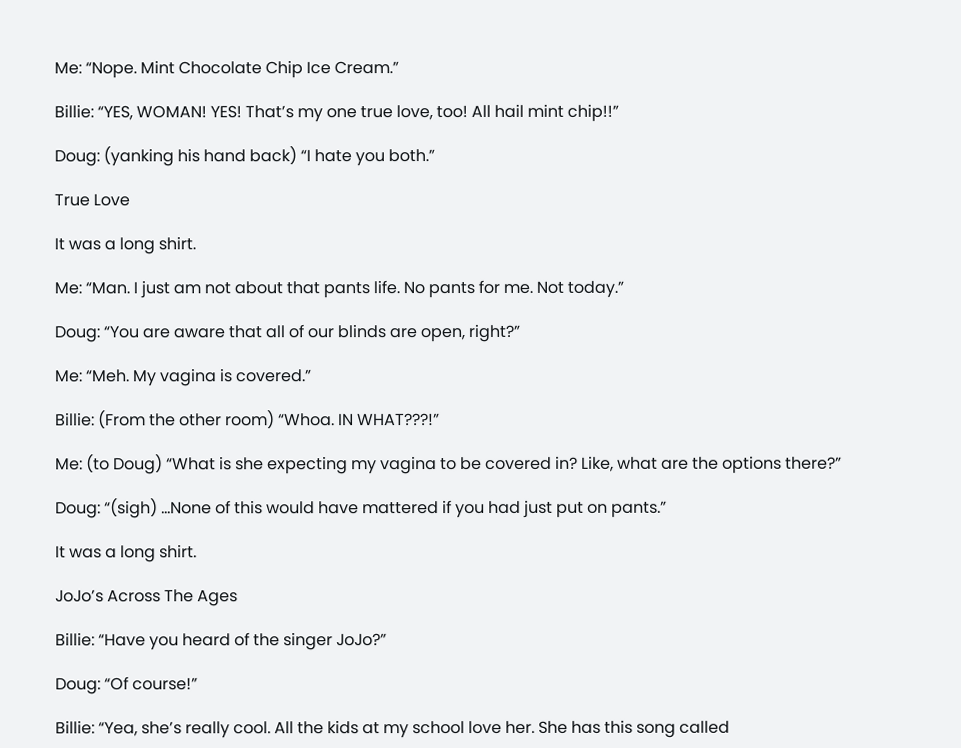Me: “Nope. Mint Chocolate Chip Ice Cream.”

Billie: “YES, WOMAN! YES! That’s my one true love, too! All hail mint chip!!”

Doug: (yanking his hand back) “I hate you both.”

True Love

It was a long shirt.

Me: “Man. I just am not about that pants life. No pants for me. Not today.”

Doug: “You are aware that all of our blinds are open, right?”

Me: “Meh. My vagina is covered.”

Billie: (From the other room) “Whoa. IN WHAT???!”

Me: (to Doug) “What is she expecting my vagina to be covered in? Like, what are the options there?”

Doug: “(sigh) …None of this would have mattered if you had just put on pants.”

It was a long shirt.

JoJo’s Across The Ages

Billie: “Have you heard of the singer JoJo?”

Doug: “Of course!”

Billie: “Yea, she’s really cool. All the kids at my school love her. She has this song called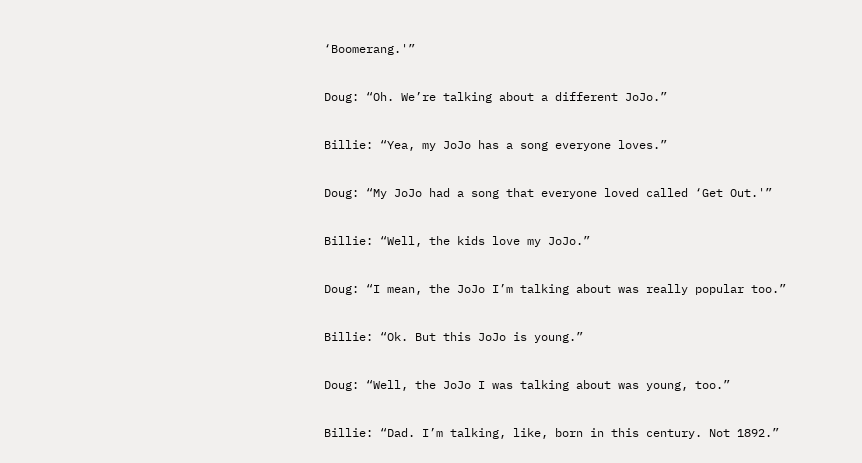‘Boomerang.'”

Doug: “Oh. We’re talking about a different JoJo.”

Billie: “Yea, my JoJo has a song everyone loves.”

Doug: “My JoJo had a song that everyone loved called ‘Get Out.'”

Billie: “Well, the kids love my JoJo.”

Doug: “I mean, the JoJo I’m talking about was really popular too.”

Billie: “Ok. But this JoJo is young.”

Doug: “Well, the JoJo I was talking about was young, too.”

Billie: “Dad. I’m talking, like, born in this century. Not 1892.”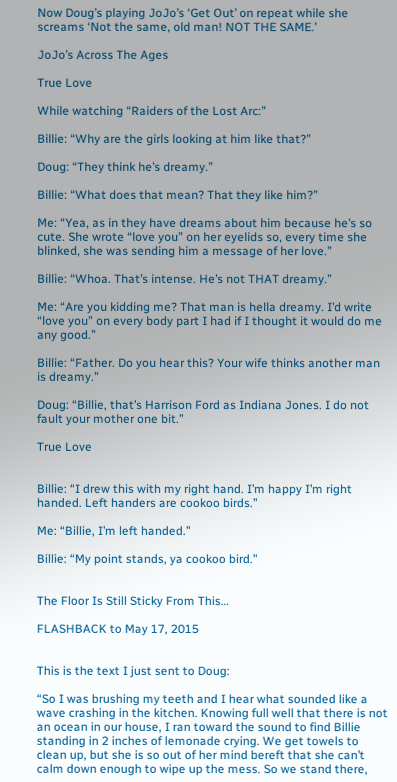Now Doug’s playing JoJo’s ‘Get Out’ on repeat while she screams ‘Not the same, old man! NOT THE SAME.’

JoJo’s Across The Ages

True Love

While watching “Raiders of the Lost Arc:”

Billie: “Why are the girls looking at him like that?”

Doug: “They think he’s dreamy.”

Billie: “What does that mean? That they like him?”

Me: “Yea, as in they have dreams about him because he’s so cute. She wrote “love you” on her eyelids so, every time she blinked, she was sending him a message of her love.”

Billie: “Whoa. That’s intense. He’s not THAT dreamy.”

Me: “Are you kidding me? That man is hella dreamy. I’d write “love you” on every body part I had if I thought it would do me any good.”

Billie: “Father. Do you hear this? Your wife thinks another man is dreamy.”

Doug: “Billie, that’s Harrison Ford as Indiana Jones. I do not fault your mother one bit.”

True Love


Billie: “I drew this with my right hand. I’m happy I’m right handed. Left handers are cookoo birds.”

Me: “Billie, I’m left handed.”

Billie: “My point stands, ya cookoo bird.”


The Floor Is Still Sticky From This…

FLASHBACK to May 17, 2015


This is the text I just sent to Doug:

“So I was brushing my teeth and I hear what sounded like a wave crashing in the kitchen. Knowing full well that there is not an ocean in our house, I ran toward the sound to find Billie standing in 2 inches of lemonade crying. We get towels to clean up, but she is so out of her mind bereft that she can’t calm down enough to wipe up the mess. So we stand there,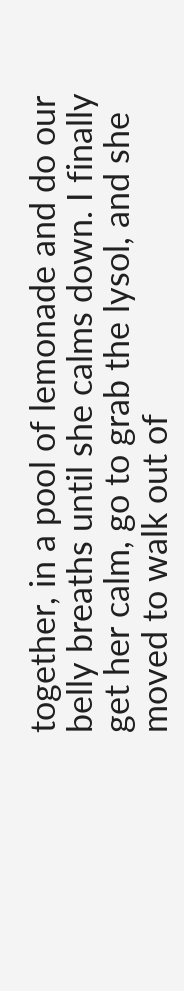together, in a pool of lemonade and do our belly breaths until she calms down. I finally get her calm, go to grab the lysol, and she moved to walk out of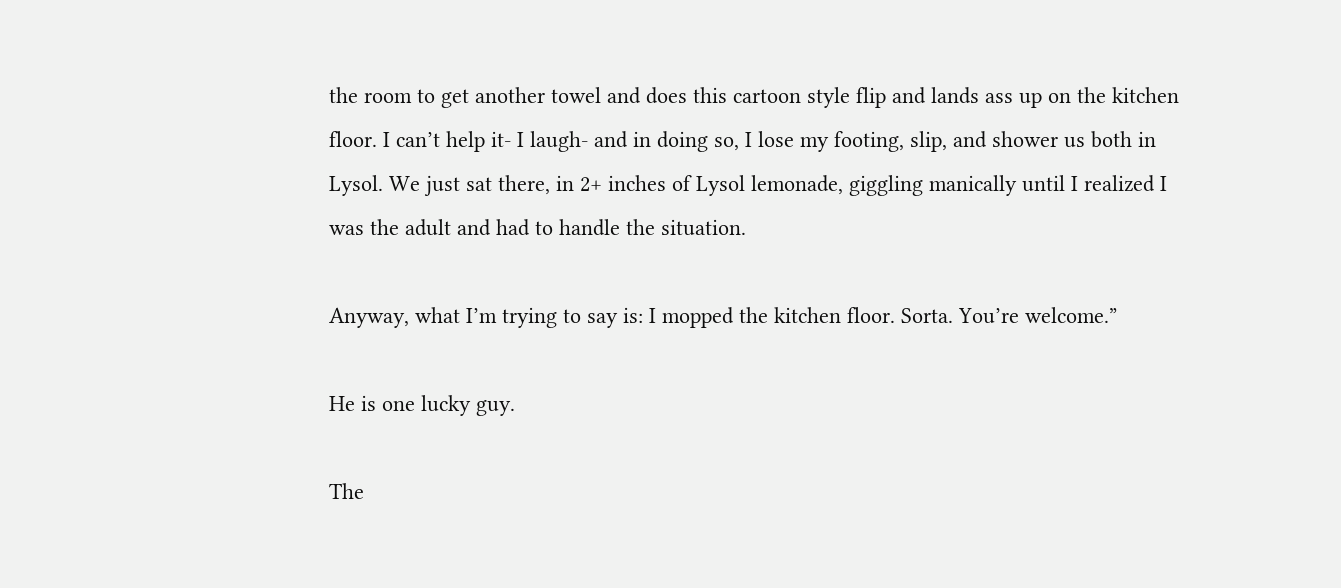the room to get another towel and does this cartoon style flip and lands ass up on the kitchen floor. I can’t help it- I laugh- and in doing so, I lose my footing, slip, and shower us both in Lysol. We just sat there, in 2+ inches of Lysol lemonade, giggling manically until I realized I was the adult and had to handle the situation.

Anyway, what I’m trying to say is: I mopped the kitchen floor. Sorta. You’re welcome.”

He is one lucky guy.

The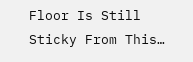Floor Is Still Sticky From This…